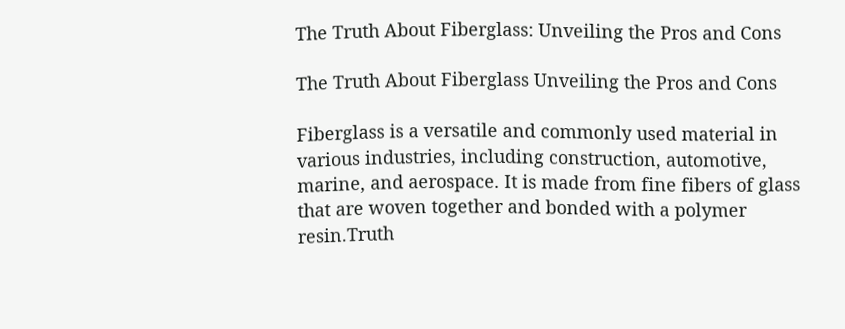The Truth About Fiberglass: Unveiling the Pros and Cons

The Truth About Fiberglass Unveiling the Pros and Cons

Fiberglass is a versatile and commonly used material in various industries, including construction, automotive, marine, and aerospace. It is made from fine fibers of glass that are woven together and bonded with a polymer resin.Truth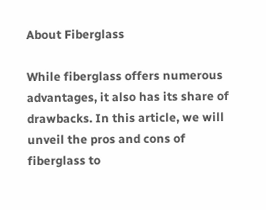About Fiberglass

While fiberglass offers numerous advantages, it also has its share of drawbacks. In this article, we will unveil the pros and cons of fiberglass to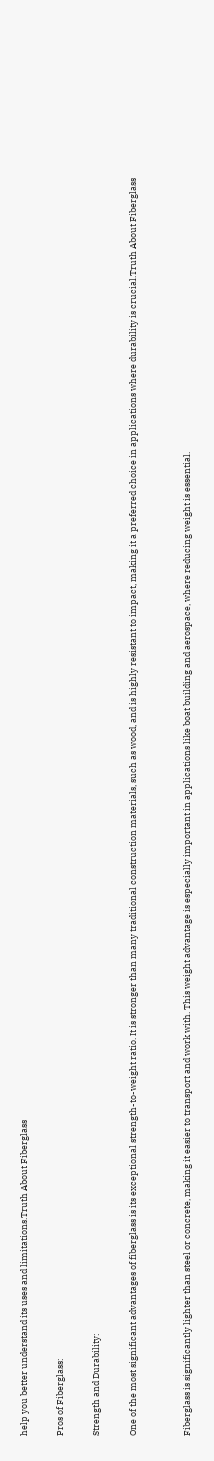help you better understand its uses and limitations.Truth About Fiberglass

Pros of Fiberglass:

Strength and Durability:

One of the most significant advantages of fiberglass is its exceptional strength-to-weight ratio. It is stronger than many traditional construction materials, such as wood, and is highly resistant to impact, making it a preferred choice in applications where durability is crucial.Truth About Fiberglass


Fiberglass is significantly lighter than steel or concrete, making it easier to transport and work with. This weight advantage is especially important in applications like boat building and aerospace, where reducing weight is essential.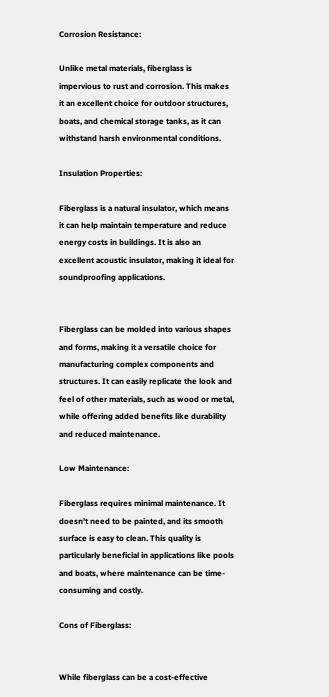Corrosion Resistance:

Unlike metal materials, fiberglass is impervious to rust and corrosion. This makes it an excellent choice for outdoor structures, boats, and chemical storage tanks, as it can withstand harsh environmental conditions.

Insulation Properties:

Fiberglass is a natural insulator, which means it can help maintain temperature and reduce energy costs in buildings. It is also an excellent acoustic insulator, making it ideal for soundproofing applications.


Fiberglass can be molded into various shapes and forms, making it a versatile choice for manufacturing complex components and structures. It can easily replicate the look and feel of other materials, such as wood or metal, while offering added benefits like durability and reduced maintenance.

Low Maintenance:

Fiberglass requires minimal maintenance. It doesn’t need to be painted, and its smooth surface is easy to clean. This quality is particularly beneficial in applications like pools and boats, where maintenance can be time-consuming and costly.

Cons of Fiberglass:


While fiberglass can be a cost-effective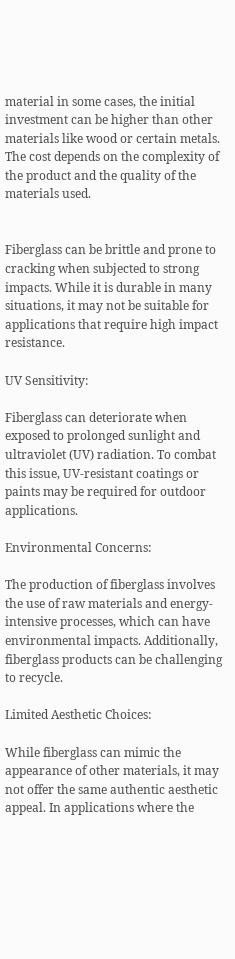material in some cases, the initial investment can be higher than other materials like wood or certain metals. The cost depends on the complexity of the product and the quality of the materials used.


Fiberglass can be brittle and prone to cracking when subjected to strong impacts. While it is durable in many situations, it may not be suitable for applications that require high impact resistance.

UV Sensitivity:

Fiberglass can deteriorate when exposed to prolonged sunlight and ultraviolet (UV) radiation. To combat this issue, UV-resistant coatings or paints may be required for outdoor applications.

Environmental Concerns:

The production of fiberglass involves the use of raw materials and energy-intensive processes, which can have environmental impacts. Additionally, fiberglass products can be challenging to recycle.

Limited Aesthetic Choices:

While fiberglass can mimic the appearance of other materials, it may not offer the same authentic aesthetic appeal. In applications where the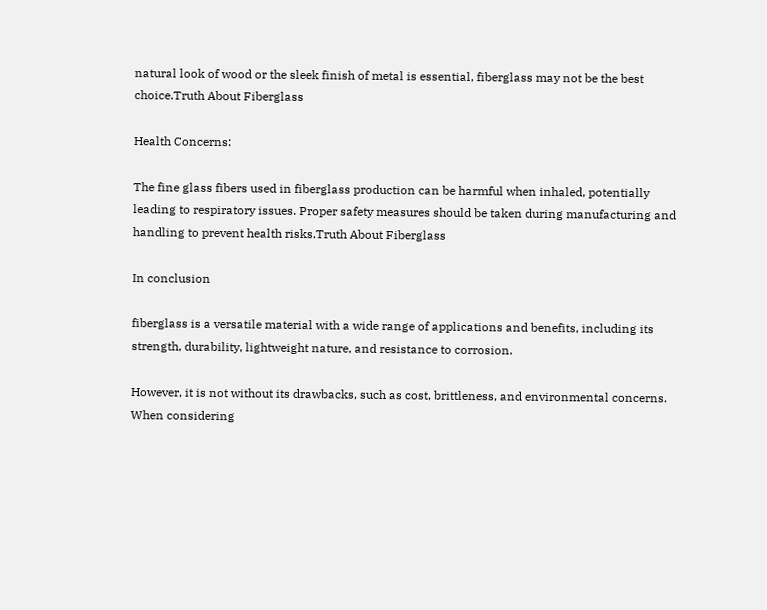natural look of wood or the sleek finish of metal is essential, fiberglass may not be the best choice.Truth About Fiberglass

Health Concerns:

The fine glass fibers used in fiberglass production can be harmful when inhaled, potentially leading to respiratory issues. Proper safety measures should be taken during manufacturing and handling to prevent health risks.Truth About Fiberglass

In conclusion

fiberglass is a versatile material with a wide range of applications and benefits, including its strength, durability, lightweight nature, and resistance to corrosion.

However, it is not without its drawbacks, such as cost, brittleness, and environmental concerns. When considering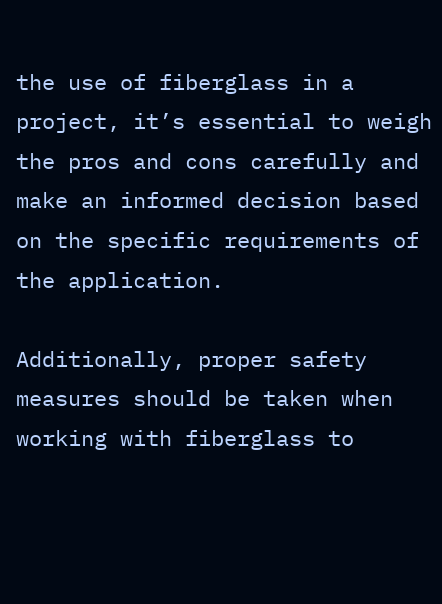the use of fiberglass in a project, it’s essential to weigh the pros and cons carefully and make an informed decision based on the specific requirements of the application.

Additionally, proper safety measures should be taken when working with fiberglass to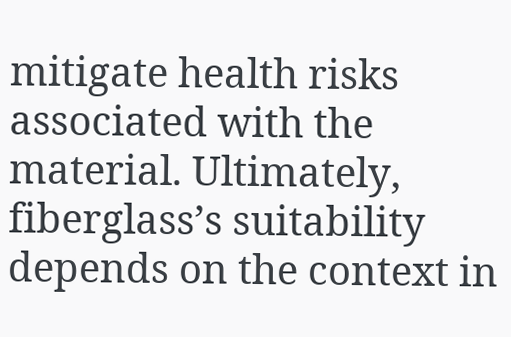mitigate health risks associated with the material. Ultimately, fiberglass’s suitability depends on the context in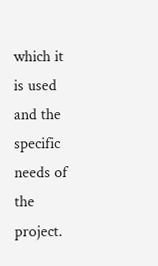which it is used and the specific needs of the project.